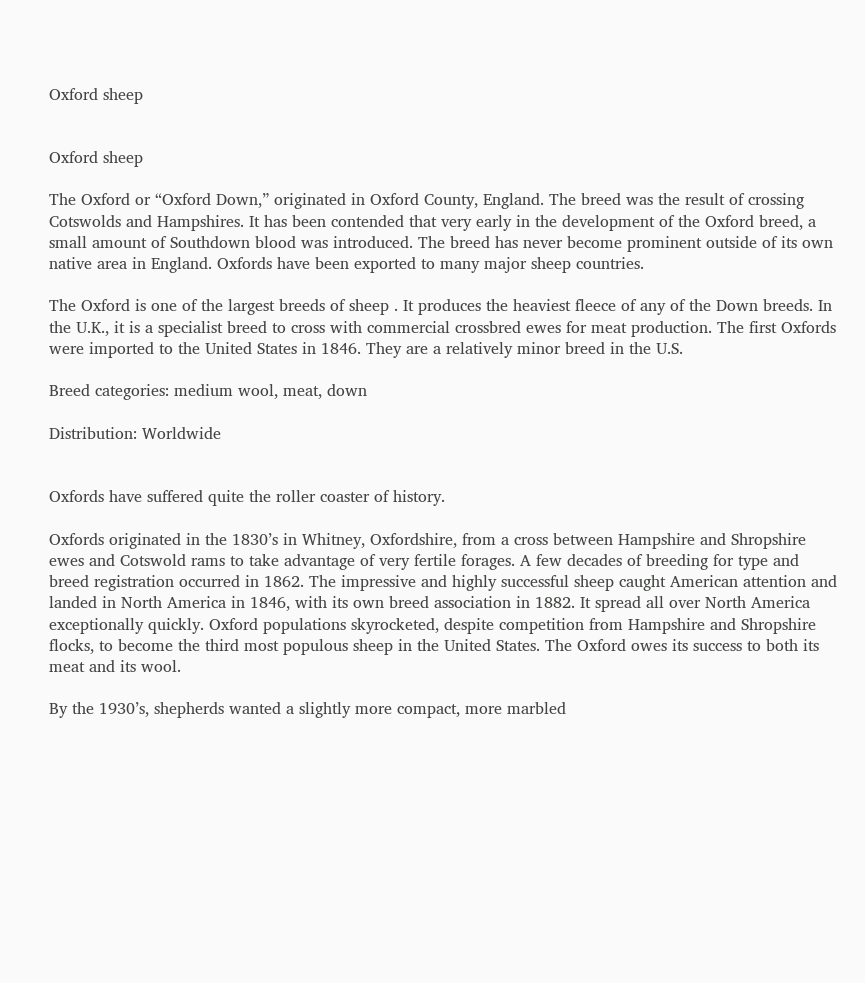Oxford sheep


Oxford sheep

The Oxford or “Oxford Down,” originated in Oxford County, England. The breed was the result of crossing Cotswolds and Hampshires. It has been contended that very early in the development of the Oxford breed, a small amount of Southdown blood was introduced. The breed has never become prominent outside of its own native area in England. Oxfords have been exported to many major sheep countries.

The Oxford is one of the largest breeds of sheep . It produces the heaviest fleece of any of the Down breeds. In the U.K., it is a specialist breed to cross with commercial crossbred ewes for meat production. The first Oxfords were imported to the United States in 1846. They are a relatively minor breed in the U.S.

Breed categories: medium wool, meat, down

Distribution: Worldwide


Oxfords have suffered quite the roller coaster of history.

Oxfords originated in the 1830’s in Whitney, Oxfordshire, from a cross between Hampshire and Shropshire ewes and Cotswold rams to take advantage of very fertile forages. A few decades of breeding for type and breed registration occurred in 1862. The impressive and highly successful sheep caught American attention and landed in North America in 1846, with its own breed association in 1882. It spread all over North America exceptionally quickly. Oxford populations skyrocketed, despite competition from Hampshire and Shropshire flocks, to become the third most populous sheep in the United States. The Oxford owes its success to both its meat and its wool.

By the 1930’s, shepherds wanted a slightly more compact, more marbled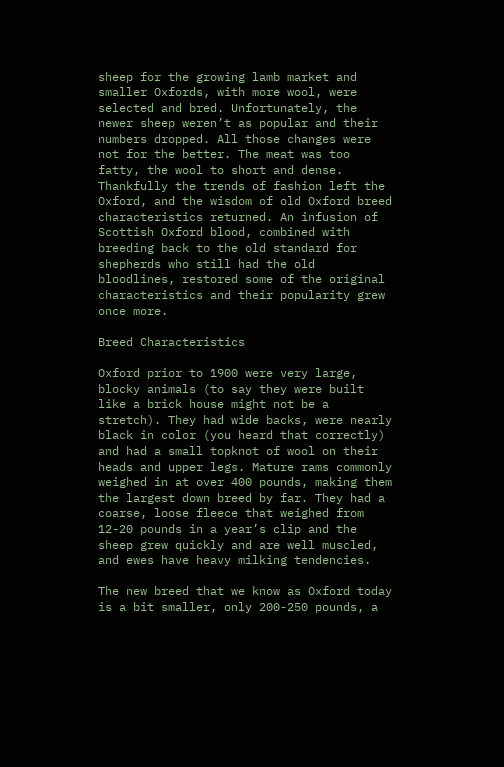sheep for the growing lamb market and smaller Oxfords, with more wool, were selected and bred. Unfortunately, the newer sheep weren’t as popular and their numbers dropped. All those changes were not for the better. The meat was too fatty, the wool to short and dense. Thankfully the trends of fashion left the Oxford, and the wisdom of old Oxford breed characteristics returned. An infusion of Scottish Oxford blood, combined with breeding back to the old standard for shepherds who still had the old bloodlines, restored some of the original characteristics and their popularity grew once more.

Breed Characteristics

Oxford prior to 1900 were very large, blocky animals (to say they were built like a brick house might not be a stretch). They had wide backs, were nearly black in color (you heard that correctly) and had a small topknot of wool on their heads and upper legs. Mature rams commonly weighed in at over 400 pounds, making them the largest down breed by far. They had a coarse, loose fleece that weighed from 12-20 pounds in a year’s clip and the sheep grew quickly and are well muscled, and ewes have heavy milking tendencies.

The new breed that we know as Oxford today is a bit smaller, only 200-250 pounds, a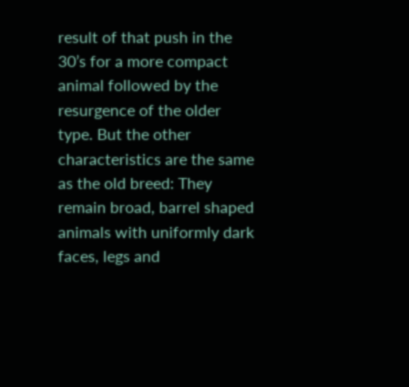result of that push in the 30’s for a more compact animal followed by the resurgence of the older type. But the other characteristics are the same as the old breed: They remain broad, barrel shaped animals with uniformly dark faces, legs and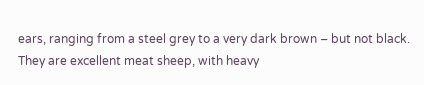ears, ranging from a steel grey to a very dark brown – but not black. They are excellent meat sheep, with heavy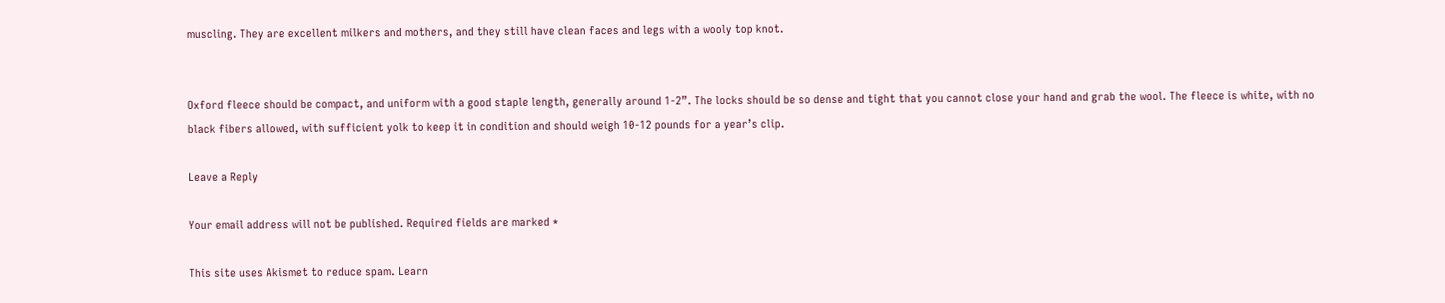muscling. They are excellent milkers and mothers, and they still have clean faces and legs with a wooly top knot.


Oxford fleece should be compact, and uniform with a good staple length, generally around 1-2”. The locks should be so dense and tight that you cannot close your hand and grab the wool. The fleece is white, with no black fibers allowed, with sufficient yolk to keep it in condition and should weigh 10-12 pounds for a year’s clip.

Leave a Reply

Your email address will not be published. Required fields are marked *

This site uses Akismet to reduce spam. Learn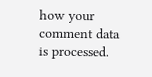how your comment data is processed.